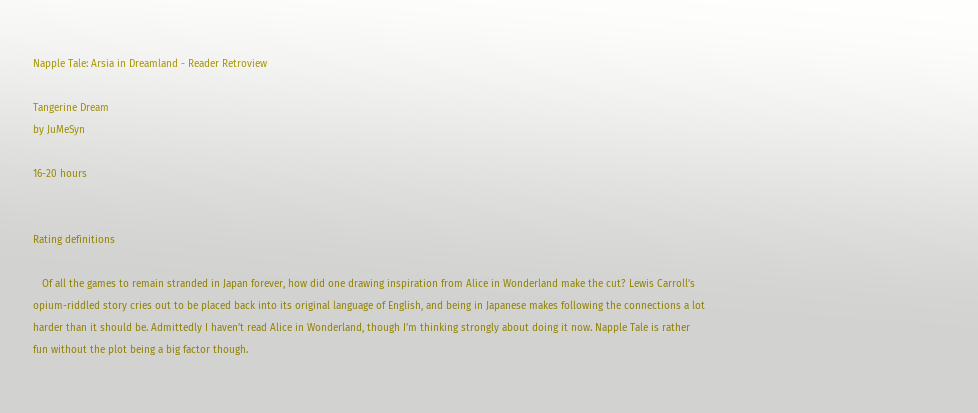Napple Tale: Arsia in Dreamland - Reader Retroview

Tangerine Dream
by JuMeSyn

16-20 hours


Rating definitions

   Of all the games to remain stranded in Japan forever, how did one drawing inspiration from Alice in Wonderland make the cut? Lewis Carroll’s opium-riddled story cries out to be placed back into its original language of English, and being in Japanese makes following the connections a lot harder than it should be. Admittedly I haven’t read Alice in Wonderland, though I’m thinking strongly about doing it now. Napple Tale is rather fun without the plot being a big factor though.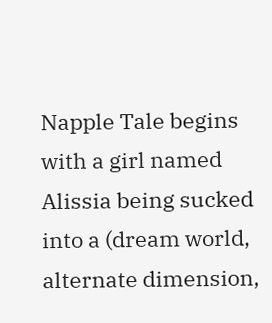Napple Tale begins with a girl named Alissia being sucked into a (dream world, alternate dimension,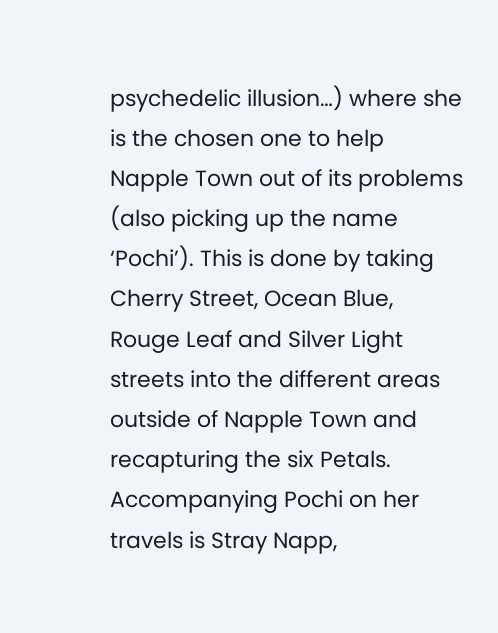psychedelic illusion…) where she is the chosen one to help Napple Town out of its problems (also picking up the name ‘Pochi’). This is done by taking Cherry Street, Ocean Blue, Rouge Leaf and Silver Light streets into the different areas outside of Napple Town and recapturing the six Petals. Accompanying Pochi on her travels is Stray Napp,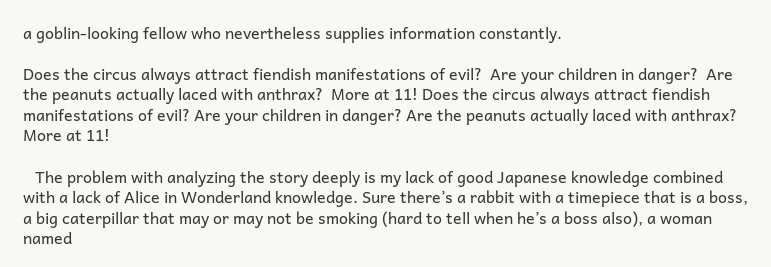a goblin-looking fellow who nevertheless supplies information constantly.

Does the circus always attract fiendish manifestations of evil?  Are your children in danger?  Are the peanuts actually laced with anthrax?  More at 11! Does the circus always attract fiendish manifestations of evil? Are your children in danger? Are the peanuts actually laced with anthrax? More at 11!

   The problem with analyzing the story deeply is my lack of good Japanese knowledge combined with a lack of Alice in Wonderland knowledge. Sure there’s a rabbit with a timepiece that is a boss, a big caterpillar that may or may not be smoking (hard to tell when he’s a boss also), a woman named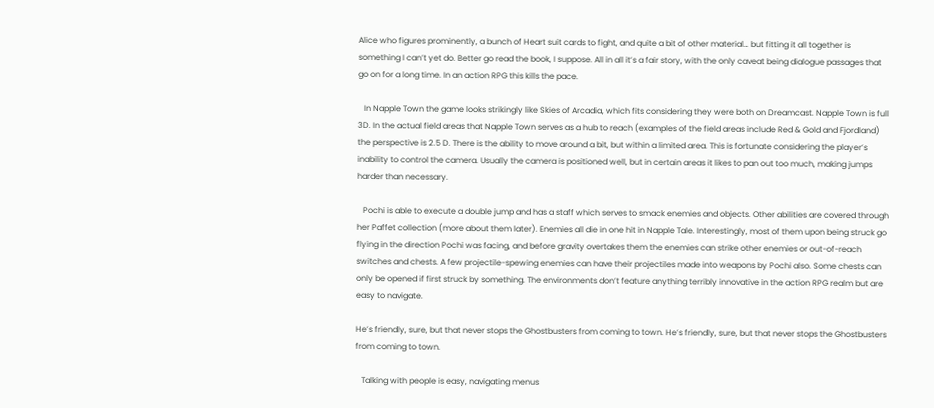Alice who figures prominently, a bunch of Heart suit cards to fight, and quite a bit of other material… but fitting it all together is something I can’t yet do. Better go read the book, I suppose. All in all it’s a fair story, with the only caveat being dialogue passages that go on for a long time. In an action RPG this kills the pace.

   In Napple Town the game looks strikingly like Skies of Arcadia, which fits considering they were both on Dreamcast. Napple Town is full 3D. In the actual field areas that Napple Town serves as a hub to reach (examples of the field areas include Red & Gold and Fjordland) the perspective is 2.5 D. There is the ability to move around a bit, but within a limited area. This is fortunate considering the player’s inability to control the camera. Usually the camera is positioned well, but in certain areas it likes to pan out too much, making jumps harder than necessary.

   Pochi is able to execute a double jump and has a staff which serves to smack enemies and objects. Other abilities are covered through her Paffet collection (more about them later). Enemies all die in one hit in Napple Tale. Interestingly, most of them upon being struck go flying in the direction Pochi was facing, and before gravity overtakes them the enemies can strike other enemies or out-of-reach switches and chests. A few projectile-spewing enemies can have their projectiles made into weapons by Pochi also. Some chests can only be opened if first struck by something. The environments don’t feature anything terribly innovative in the action RPG realm but are easy to navigate.

He’s friendly, sure, but that never stops the Ghostbusters from coming to town. He’s friendly, sure, but that never stops the Ghostbusters from coming to town.

   Talking with people is easy, navigating menus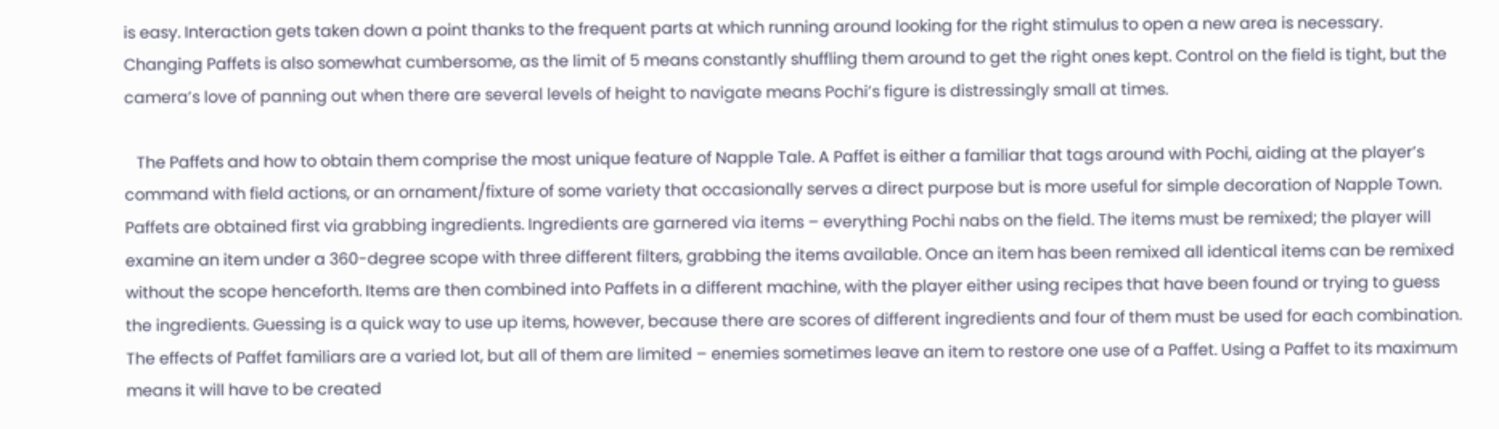is easy. Interaction gets taken down a point thanks to the frequent parts at which running around looking for the right stimulus to open a new area is necessary. Changing Paffets is also somewhat cumbersome, as the limit of 5 means constantly shuffling them around to get the right ones kept. Control on the field is tight, but the camera’s love of panning out when there are several levels of height to navigate means Pochi’s figure is distressingly small at times.

   The Paffets and how to obtain them comprise the most unique feature of Napple Tale. A Paffet is either a familiar that tags around with Pochi, aiding at the player’s command with field actions, or an ornament/fixture of some variety that occasionally serves a direct purpose but is more useful for simple decoration of Napple Town. Paffets are obtained first via grabbing ingredients. Ingredients are garnered via items – everything Pochi nabs on the field. The items must be remixed; the player will examine an item under a 360-degree scope with three different filters, grabbing the items available. Once an item has been remixed all identical items can be remixed without the scope henceforth. Items are then combined into Paffets in a different machine, with the player either using recipes that have been found or trying to guess the ingredients. Guessing is a quick way to use up items, however, because there are scores of different ingredients and four of them must be used for each combination. The effects of Paffet familiars are a varied lot, but all of them are limited – enemies sometimes leave an item to restore one use of a Paffet. Using a Paffet to its maximum means it will have to be created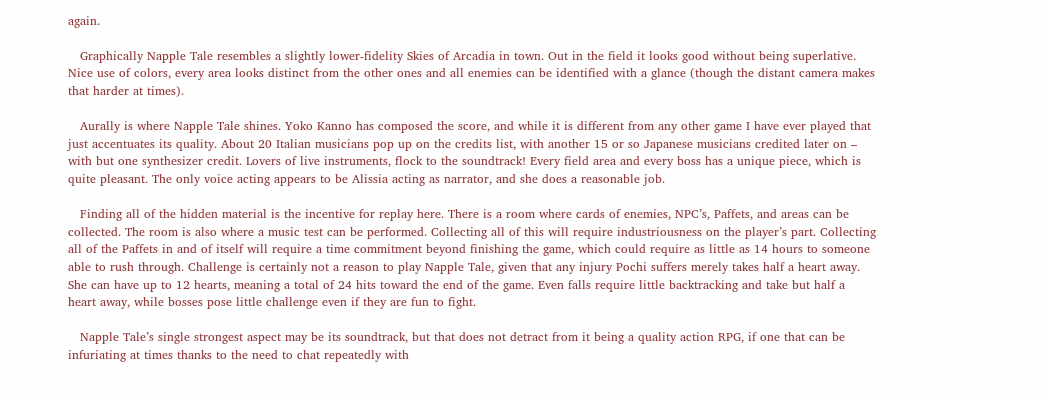again.

   Graphically Napple Tale resembles a slightly lower-fidelity Skies of Arcadia in town. Out in the field it looks good without being superlative. Nice use of colors, every area looks distinct from the other ones and all enemies can be identified with a glance (though the distant camera makes that harder at times).

   Aurally is where Napple Tale shines. Yoko Kanno has composed the score, and while it is different from any other game I have ever played that just accentuates its quality. About 20 Italian musicians pop up on the credits list, with another 15 or so Japanese musicians credited later on – with but one synthesizer credit. Lovers of live instruments, flock to the soundtrack! Every field area and every boss has a unique piece, which is quite pleasant. The only voice acting appears to be Alissia acting as narrator, and she does a reasonable job.

   Finding all of the hidden material is the incentive for replay here. There is a room where cards of enemies, NPC’s, Paffets, and areas can be collected. The room is also where a music test can be performed. Collecting all of this will require industriousness on the player’s part. Collecting all of the Paffets in and of itself will require a time commitment beyond finishing the game, which could require as little as 14 hours to someone able to rush through. Challenge is certainly not a reason to play Napple Tale, given that any injury Pochi suffers merely takes half a heart away. She can have up to 12 hearts, meaning a total of 24 hits toward the end of the game. Even falls require little backtracking and take but half a heart away, while bosses pose little challenge even if they are fun to fight.

   Napple Tale’s single strongest aspect may be its soundtrack, but that does not detract from it being a quality action RPG, if one that can be infuriating at times thanks to the need to chat repeatedly with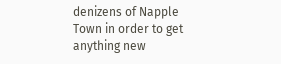denizens of Napple Town in order to get anything new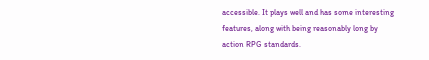accessible. It plays well and has some interesting features, along with being reasonably long by action RPG standards.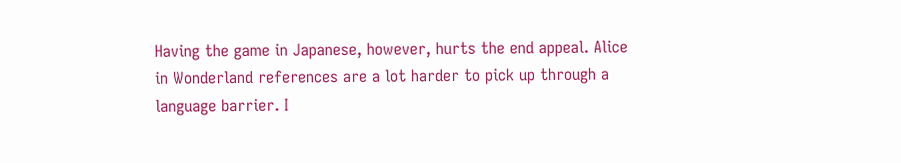Having the game in Japanese, however, hurts the end appeal. Alice in Wonderland references are a lot harder to pick up through a language barrier. I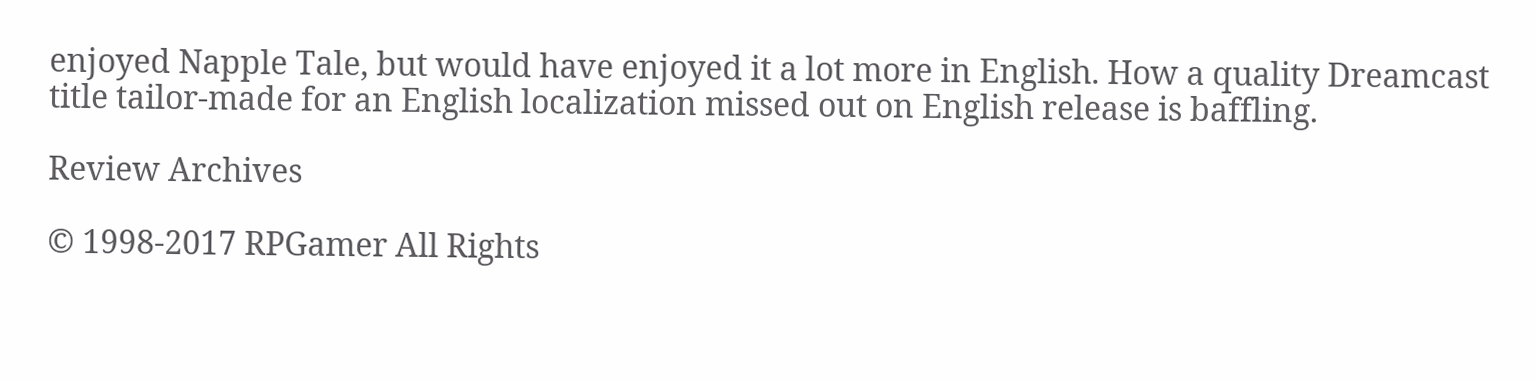enjoyed Napple Tale, but would have enjoyed it a lot more in English. How a quality Dreamcast title tailor-made for an English localization missed out on English release is baffling.

Review Archives

© 1998-2017 RPGamer All Rights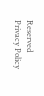Reserved
Privacy Policy